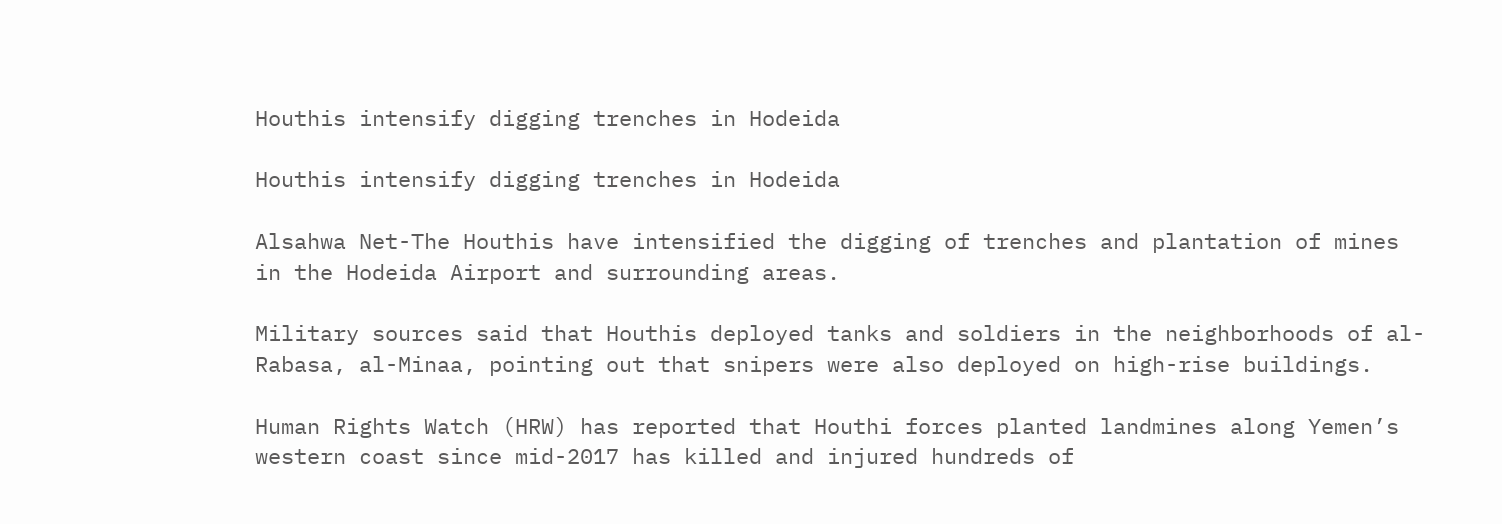Houthis intensify digging trenches in Hodeida

Houthis intensify digging trenches in Hodeida

Alsahwa Net-The Houthis have intensified the digging of trenches and plantation of mines in the Hodeida Airport and surrounding areas.

Military sources said that Houthis deployed tanks and soldiers in the neighborhoods of al-Rabasa, al-Minaa, pointing out that snipers were also deployed on high-rise buildings.

Human Rights Watch (HRW) has reported that Houthi forces planted landmines along Yemen’s western coast since mid-2017 has killed and injured hundreds of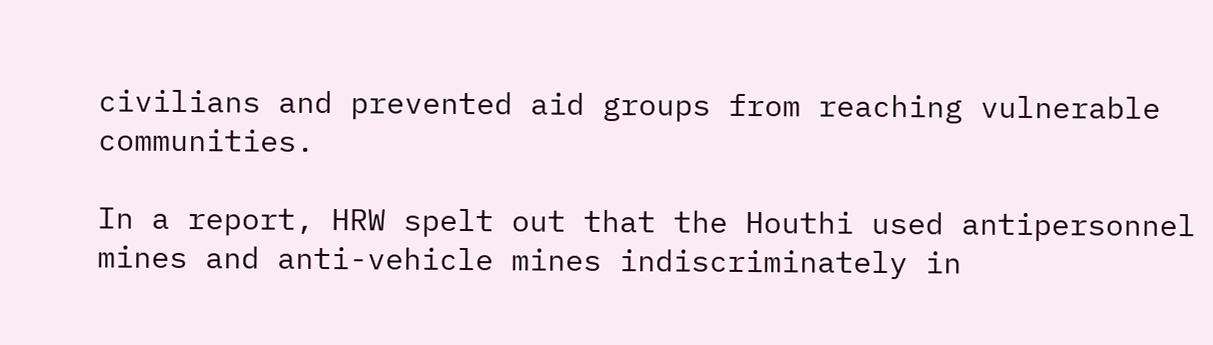civilians and prevented aid groups from reaching vulnerable communities.

In a report, HRW spelt out that the Houthi used antipersonnel mines and anti-vehicle mines indiscriminately in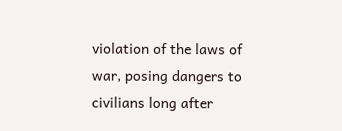violation of the laws of war, posing dangers to civilians long after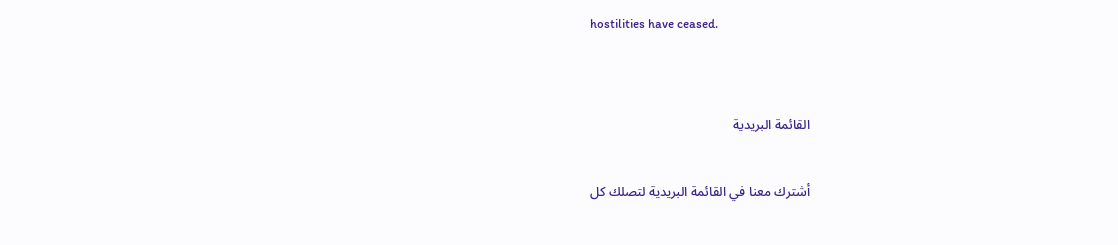hostilities have ceased.


القائمة البريدية

أشترك معنا في القائمة البريدية لتصلك كل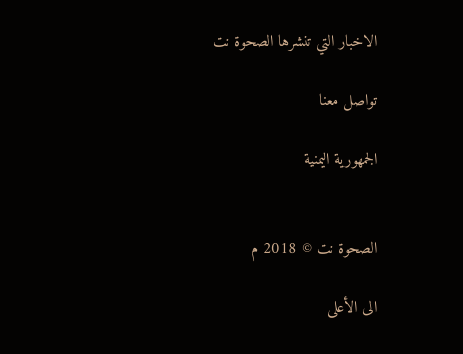الاخبار التي تنشرها الصحوة نت

تواصل معنا

الجمهورية اليمنية


الصحوة نت © 2018 م

الى الأعلى